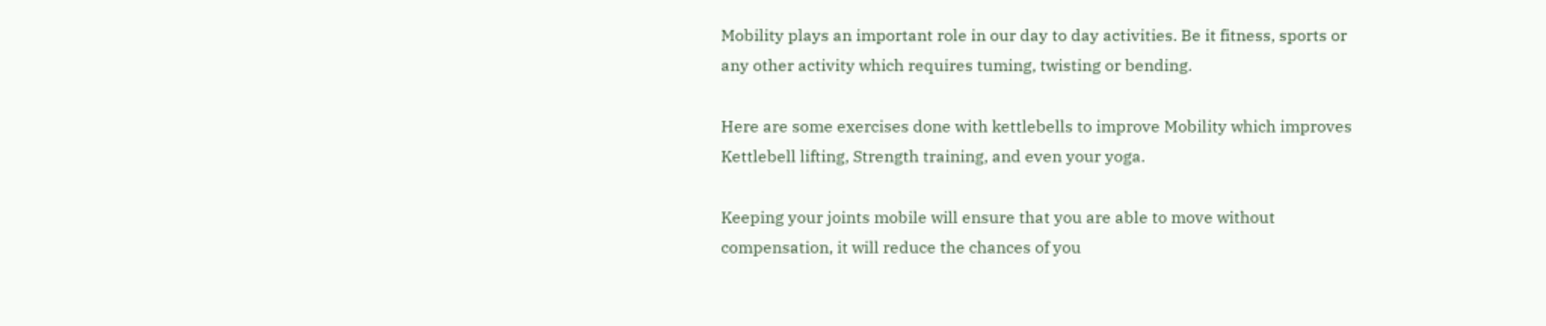Mobility plays an important role in our day to day activities. Be it fitness, sports or any other activity which requires tuming, twisting or bending.

Here are some exercises done with kettlebells to improve Mobility which improves Kettlebell lifting, Strength training, and even your yoga.

Keeping your joints mobile will ensure that you are able to move without compensation, it will reduce the chances of you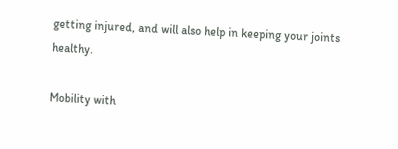getting injured, and will also help in keeping your joints healthy.

Mobility with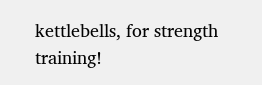kettlebells, for strength training!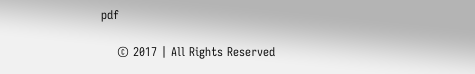pdf

    © 2017 | All Rights Reserved